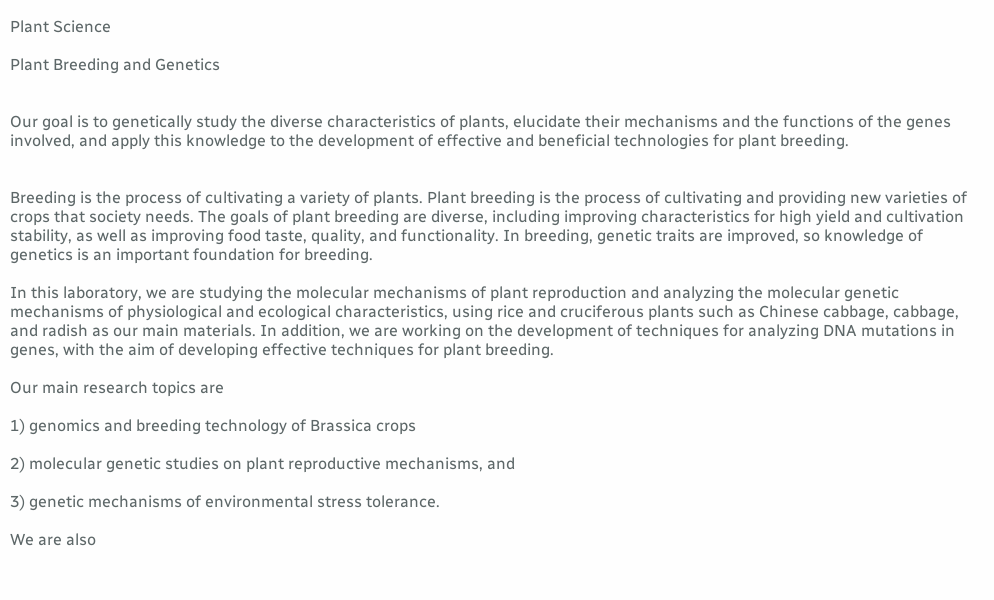Plant Science

Plant Breeding and Genetics


Our goal is to genetically study the diverse characteristics of plants, elucidate their mechanisms and the functions of the genes involved, and apply this knowledge to the development of effective and beneficial technologies for plant breeding.


Breeding is the process of cultivating a variety of plants. Plant breeding is the process of cultivating and providing new varieties of crops that society needs. The goals of plant breeding are diverse, including improving characteristics for high yield and cultivation stability, as well as improving food taste, quality, and functionality. In breeding, genetic traits are improved, so knowledge of genetics is an important foundation for breeding.

In this laboratory, we are studying the molecular mechanisms of plant reproduction and analyzing the molecular genetic mechanisms of physiological and ecological characteristics, using rice and cruciferous plants such as Chinese cabbage, cabbage, and radish as our main materials. In addition, we are working on the development of techniques for analyzing DNA mutations in genes, with the aim of developing effective techniques for plant breeding.

Our main research topics are

1) genomics and breeding technology of Brassica crops

2) molecular genetic studies on plant reproductive mechanisms, and

3) genetic mechanisms of environmental stress tolerance.

We are also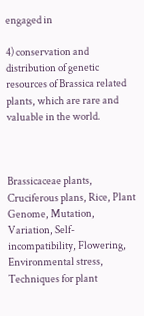engaged in

4) conservation and distribution of genetic resources of Brassica related plants, which are rare and valuable in the world.



Brassicaceae plants, Cruciferous plans, Rice, Plant Genome, Mutation, Variation, Self-incompatibility, Flowering, Environmental stress, Techniques for plant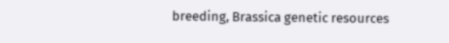breeding, Brassica genetic resources